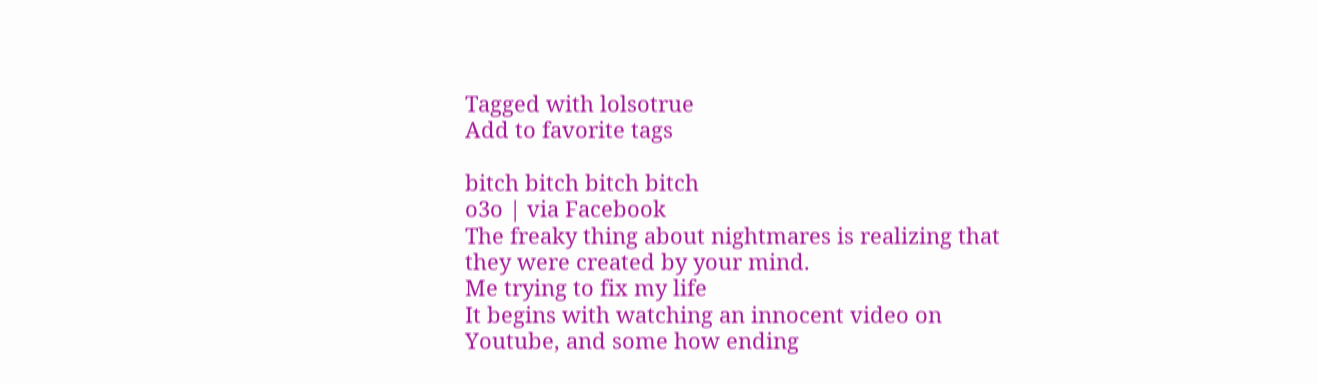Tagged with lolsotrue
Add to favorite tags

bitch bitch bitch bitch
o3o | via Facebook
The freaky thing about nightmares is realizing that they were created by your mind.
Me trying to fix my life
It begins with watching an innocent video on Youtube, and some how ending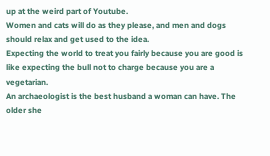up at the weird part of Youtube.
Women and cats will do as they please, and men and dogs should relax and get used to the idea.
Expecting the world to treat you fairly because you are good is like expecting the bull not to charge because you are a vegetarian.
An archaeologist is the best husband a woman can have. The older she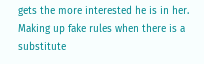gets the more interested he is in her.
Making up fake rules when there is a substitute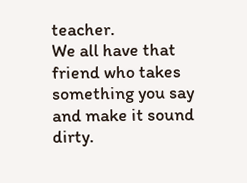teacher.
We all have that friend who takes something you say and make it sound dirty.